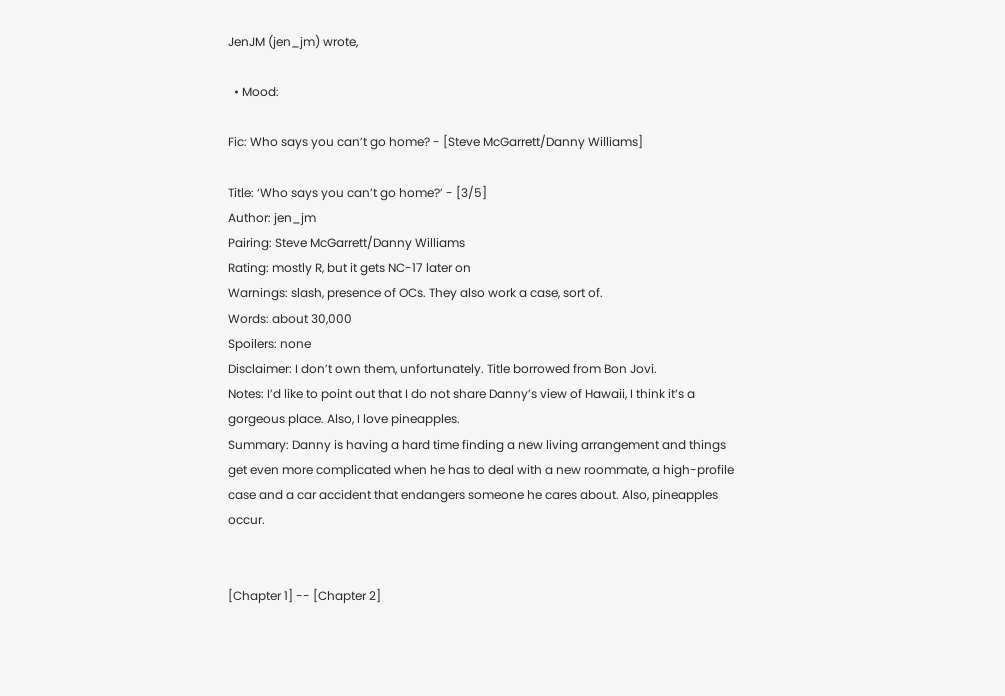JenJM (jen_jm) wrote,

  • Mood:

Fic: Who says you can’t go home? - [Steve McGarrett/Danny Williams]

Title: ‘Who says you can’t go home?’ - [3/5]
Author: jen_jm
Pairing: Steve McGarrett/Danny Williams
Rating: mostly R, but it gets NC-17 later on
Warnings: slash, presence of OCs. They also work a case, sort of.
Words: about 30,000
Spoilers: none
Disclaimer: I don’t own them, unfortunately. Title borrowed from Bon Jovi.
Notes: I’d like to point out that I do not share Danny’s view of Hawaii, I think it’s a gorgeous place. Also, I love pineapples.
Summary: Danny is having a hard time finding a new living arrangement and things get even more complicated when he has to deal with a new roommate, a high-profile case and a car accident that endangers someone he cares about. Also, pineapples occur.


[Chapter 1] -- [Chapter 2]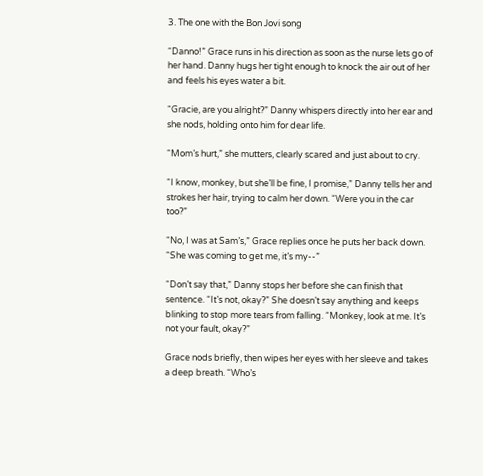3. The one with the Bon Jovi song

“Danno!” Grace runs in his direction as soon as the nurse lets go of her hand. Danny hugs her tight enough to knock the air out of her and feels his eyes water a bit.

“Gracie, are you alright?” Danny whispers directly into her ear and she nods, holding onto him for dear life.

“Mom’s hurt,” she mutters, clearly scared and just about to cry.

“I know, monkey, but she’ll be fine, I promise,” Danny tells her and strokes her hair, trying to calm her down. “Were you in the car too?”

“No, I was at Sam’s,” Grace replies once he puts her back down. “She was coming to get me, it’s my--”

“Don’t say that,” Danny stops her before she can finish that sentence. “It’s not, okay?” She doesn’t say anything and keeps blinking to stop more tears from falling. “Monkey, look at me. It’s not your fault, okay?”

Grace nods briefly, then wipes her eyes with her sleeve and takes a deep breath. “Who’s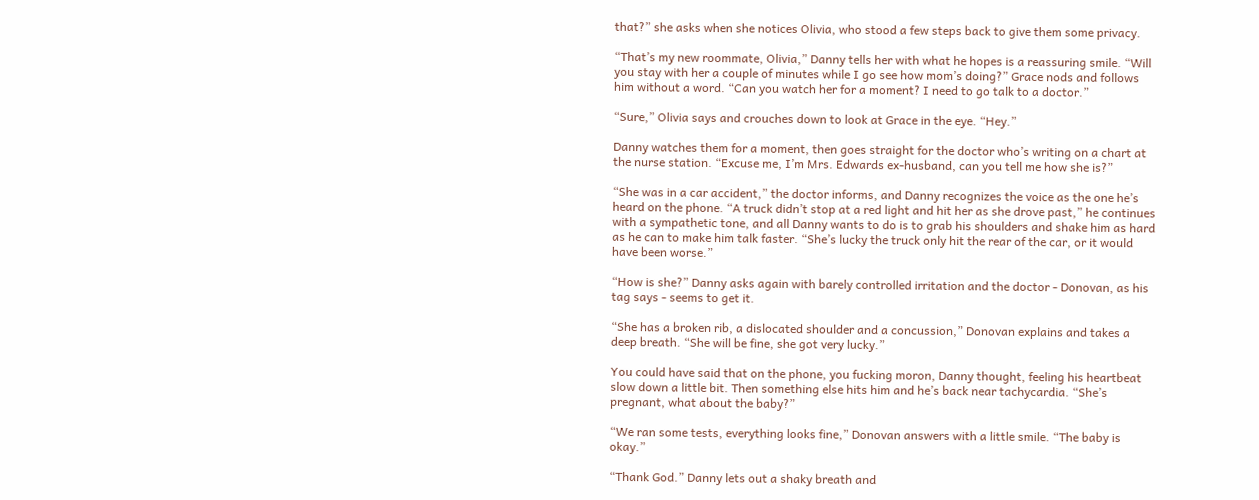that?” she asks when she notices Olivia, who stood a few steps back to give them some privacy.

“That’s my new roommate, Olivia,” Danny tells her with what he hopes is a reassuring smile. “Will you stay with her a couple of minutes while I go see how mom’s doing?” Grace nods and follows him without a word. “Can you watch her for a moment? I need to go talk to a doctor.”

“Sure,” Olivia says and crouches down to look at Grace in the eye. “Hey.”

Danny watches them for a moment, then goes straight for the doctor who’s writing on a chart at the nurse station. “Excuse me, I’m Mrs. Edwards ex-husband, can you tell me how she is?”

“She was in a car accident,” the doctor informs, and Danny recognizes the voice as the one he’s heard on the phone. “A truck didn’t stop at a red light and hit her as she drove past,” he continues with a sympathetic tone, and all Danny wants to do is to grab his shoulders and shake him as hard as he can to make him talk faster. “She’s lucky the truck only hit the rear of the car, or it would have been worse.”

“How is she?” Danny asks again with barely controlled irritation and the doctor - Donovan, as his tag says - seems to get it.

“She has a broken rib, a dislocated shoulder and a concussion,” Donovan explains and takes a deep breath. “She will be fine, she got very lucky.”

You could have said that on the phone, you fucking moron, Danny thought, feeling his heartbeat slow down a little bit. Then something else hits him and he’s back near tachycardia. “She’s pregnant, what about the baby?”

“We ran some tests, everything looks fine,” Donovan answers with a little smile. “The baby is okay.”

“Thank God.” Danny lets out a shaky breath and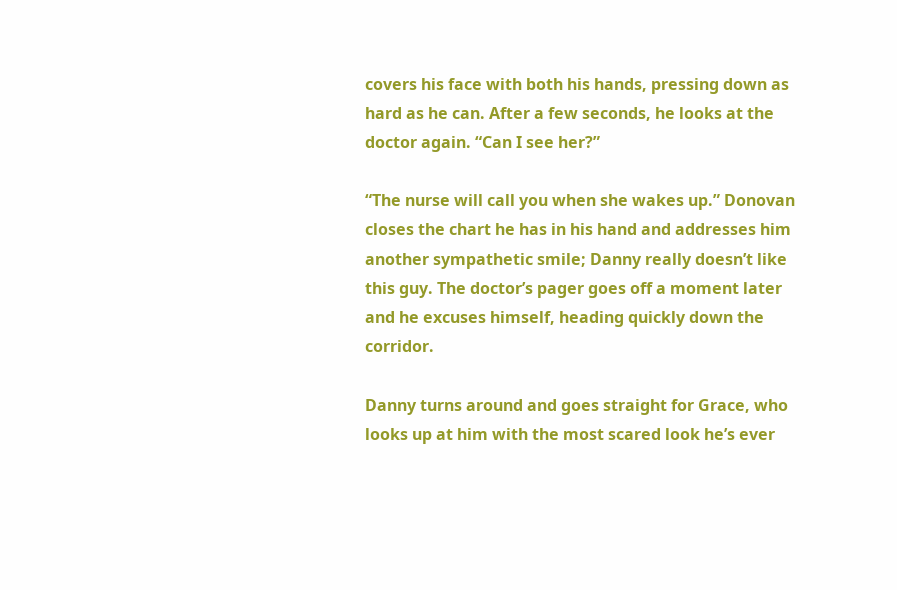covers his face with both his hands, pressing down as hard as he can. After a few seconds, he looks at the doctor again. “Can I see her?”

“The nurse will call you when she wakes up.” Donovan closes the chart he has in his hand and addresses him another sympathetic smile; Danny really doesn’t like this guy. The doctor’s pager goes off a moment later and he excuses himself, heading quickly down the corridor.

Danny turns around and goes straight for Grace, who looks up at him with the most scared look he’s ever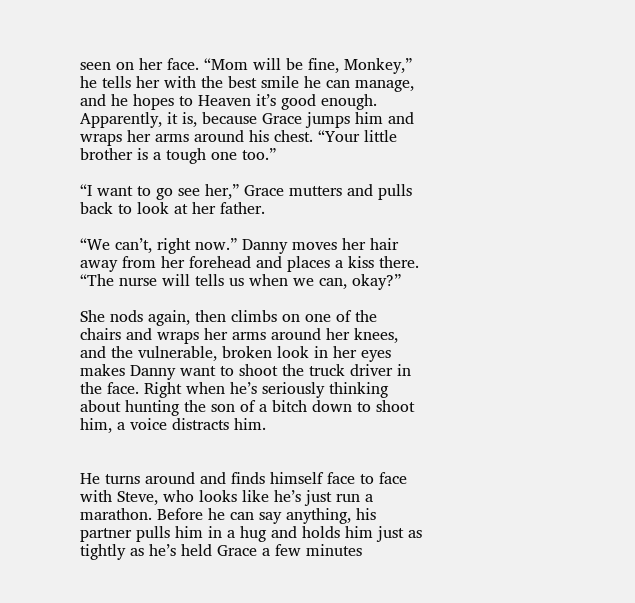seen on her face. “Mom will be fine, Monkey,” he tells her with the best smile he can manage, and he hopes to Heaven it’s good enough. Apparently, it is, because Grace jumps him and wraps her arms around his chest. “Your little brother is a tough one too.”

“I want to go see her,” Grace mutters and pulls back to look at her father.

“We can’t, right now.” Danny moves her hair away from her forehead and places a kiss there. “The nurse will tells us when we can, okay?”

She nods again, then climbs on one of the chairs and wraps her arms around her knees, and the vulnerable, broken look in her eyes makes Danny want to shoot the truck driver in the face. Right when he’s seriously thinking about hunting the son of a bitch down to shoot him, a voice distracts him.


He turns around and finds himself face to face with Steve, who looks like he’s just run a marathon. Before he can say anything, his partner pulls him in a hug and holds him just as tightly as he’s held Grace a few minutes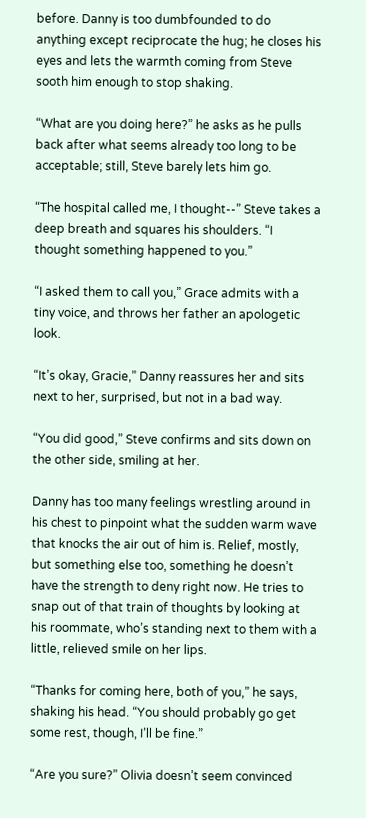before. Danny is too dumbfounded to do anything except reciprocate the hug; he closes his eyes and lets the warmth coming from Steve sooth him enough to stop shaking.

“What are you doing here?” he asks as he pulls back after what seems already too long to be acceptable; still, Steve barely lets him go.

“The hospital called me, I thought--” Steve takes a deep breath and squares his shoulders. “I thought something happened to you.”

“I asked them to call you,” Grace admits with a tiny voice, and throws her father an apologetic look.

“It’s okay, Gracie,” Danny reassures her and sits next to her, surprised, but not in a bad way.

“You did good,” Steve confirms and sits down on the other side, smiling at her.

Danny has too many feelings wrestling around in his chest to pinpoint what the sudden warm wave that knocks the air out of him is. Relief, mostly, but something else too, something he doesn’t have the strength to deny right now. He tries to snap out of that train of thoughts by looking at his roommate, who’s standing next to them with a little, relieved smile on her lips.

“Thanks for coming here, both of you,” he says, shaking his head. “You should probably go get some rest, though, I’ll be fine.”

“Are you sure?” Olivia doesn’t seem convinced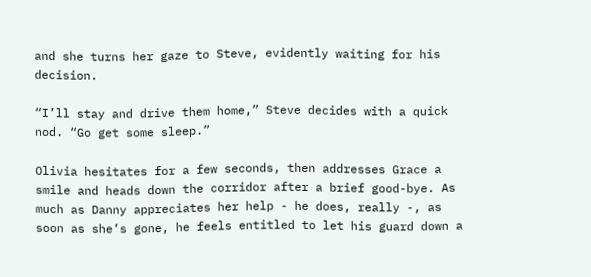and she turns her gaze to Steve, evidently waiting for his decision.

“I’ll stay and drive them home,” Steve decides with a quick nod. “Go get some sleep.”

Olivia hesitates for a few seconds, then addresses Grace a smile and heads down the corridor after a brief good-bye. As much as Danny appreciates her help - he does, really -, as soon as she’s gone, he feels entitled to let his guard down a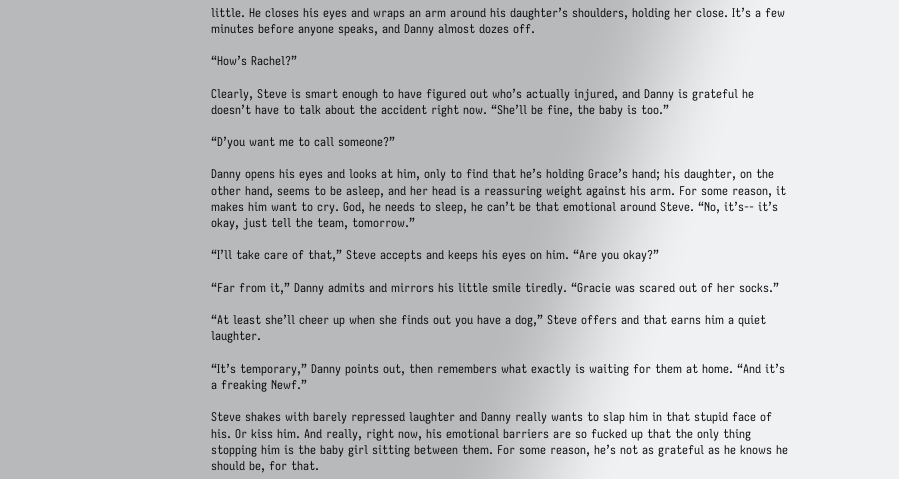little. He closes his eyes and wraps an arm around his daughter’s shoulders, holding her close. It’s a few minutes before anyone speaks, and Danny almost dozes off.

“How’s Rachel?”

Clearly, Steve is smart enough to have figured out who’s actually injured, and Danny is grateful he doesn’t have to talk about the accident right now. “She’ll be fine, the baby is too.”

“D’you want me to call someone?”

Danny opens his eyes and looks at him, only to find that he’s holding Grace’s hand; his daughter, on the other hand, seems to be asleep, and her head is a reassuring weight against his arm. For some reason, it makes him want to cry. God, he needs to sleep, he can’t be that emotional around Steve. “No, it’s-- it’s okay, just tell the team, tomorrow.”

“I’ll take care of that,” Steve accepts and keeps his eyes on him. “Are you okay?”

“Far from it,” Danny admits and mirrors his little smile tiredly. “Gracie was scared out of her socks.”

“At least she’ll cheer up when she finds out you have a dog,” Steve offers and that earns him a quiet laughter.

“It’s temporary,” Danny points out, then remembers what exactly is waiting for them at home. “And it’s a freaking Newf.”

Steve shakes with barely repressed laughter and Danny really wants to slap him in that stupid face of his. Or kiss him. And really, right now, his emotional barriers are so fucked up that the only thing stopping him is the baby girl sitting between them. For some reason, he’s not as grateful as he knows he should be, for that.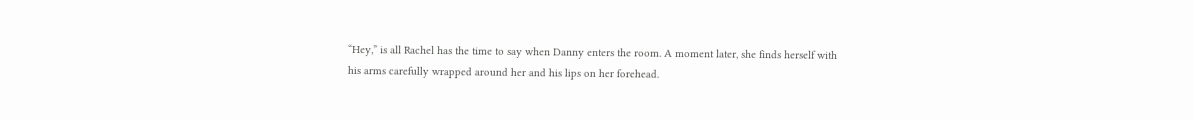“Hey,” is all Rachel has the time to say when Danny enters the room. A moment later, she finds herself with his arms carefully wrapped around her and his lips on her forehead.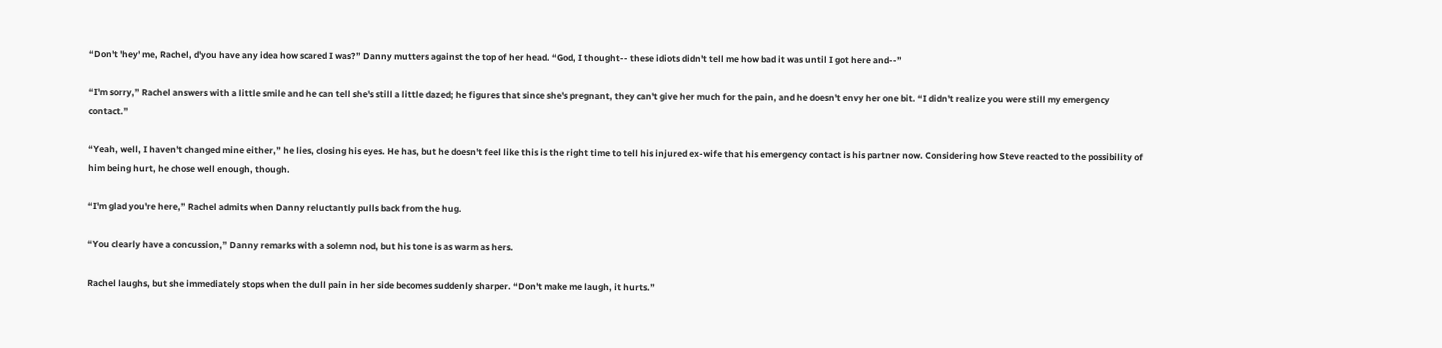“Don't 'hey' me, Rachel, d'you have any idea how scared I was?” Danny mutters against the top of her head. “God, I thought-- these idiots didn't tell me how bad it was until I got here and--”

“I'm sorry,” Rachel answers with a little smile and he can tell she's still a little dazed; he figures that since she's pregnant, they can't give her much for the pain, and he doesn't envy her one bit. “I didn't realize you were still my emergency contact.”

“Yeah, well, I haven't changed mine either,” he lies, closing his eyes. He has, but he doesn't feel like this is the right time to tell his injured ex-wife that his emergency contact is his partner now. Considering how Steve reacted to the possibility of him being hurt, he chose well enough, though.

“I'm glad you're here,” Rachel admits when Danny reluctantly pulls back from the hug.

“You clearly have a concussion,” Danny remarks with a solemn nod, but his tone is as warm as hers.

Rachel laughs, but she immediately stops when the dull pain in her side becomes suddenly sharper. “Don't make me laugh, it hurts.”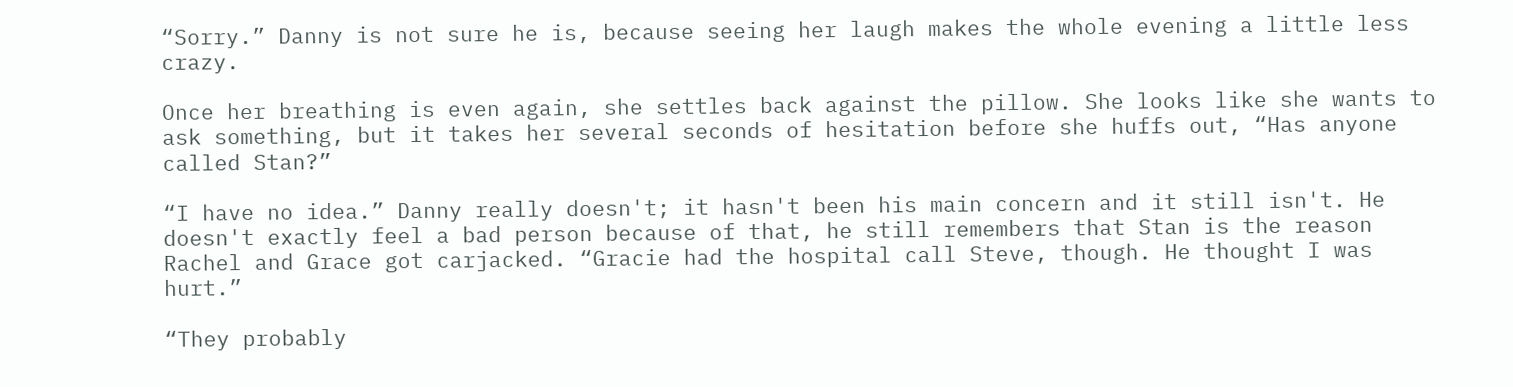“Sorry.” Danny is not sure he is, because seeing her laugh makes the whole evening a little less crazy.

Once her breathing is even again, she settles back against the pillow. She looks like she wants to ask something, but it takes her several seconds of hesitation before she huffs out, “Has anyone called Stan?”

“I have no idea.” Danny really doesn't; it hasn't been his main concern and it still isn't. He doesn't exactly feel a bad person because of that, he still remembers that Stan is the reason Rachel and Grace got carjacked. “Gracie had the hospital call Steve, though. He thought I was hurt.”

“They probably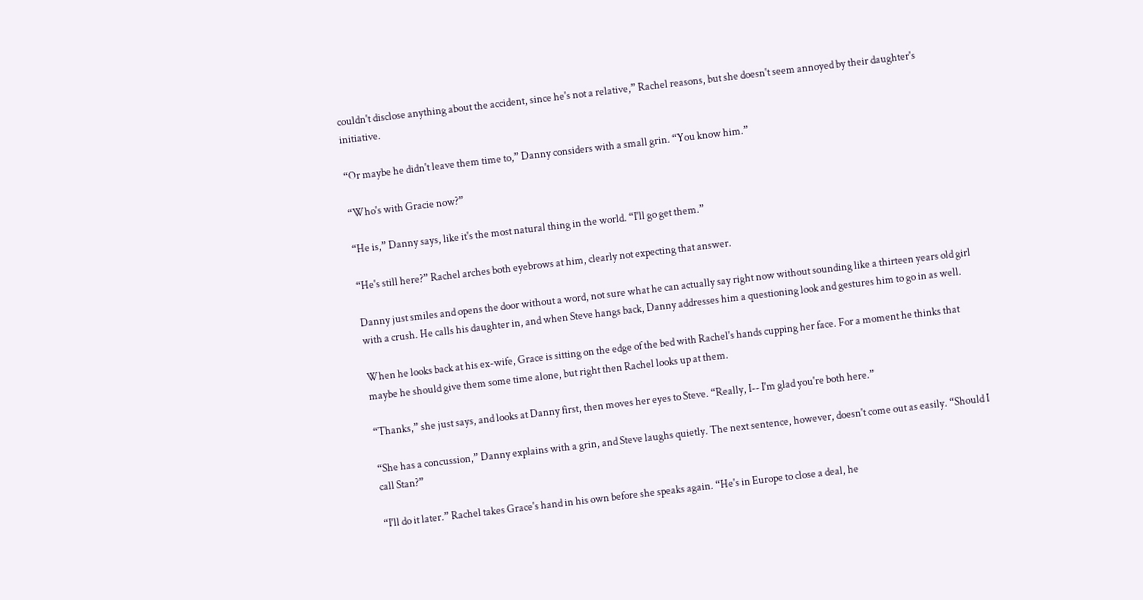couldn't disclose anything about the accident, since he's not a relative,” Rachel reasons, but she doesn't seem annoyed by their daughter's initiative.

“Or maybe he didn't leave them time to,” Danny considers with a small grin. “You know him.”

“Who's with Gracie now?”

“He is,” Danny says, like it's the most natural thing in the world. “I'll go get them.”

“He's still here?” Rachel arches both eyebrows at him, clearly not expecting that answer.

Danny just smiles and opens the door without a word, not sure what he can actually say right now without sounding like a thirteen years old girl with a crush. He calls his daughter in, and when Steve hangs back, Danny addresses him a questioning look and gestures him to go in as well.

When he looks back at his ex-wife, Grace is sitting on the edge of the bed with Rachel's hands cupping her face. For a moment he thinks that maybe he should give them some time alone, but right then Rachel looks up at them.

“Thanks,” she just says, and looks at Danny first, then moves her eyes to Steve. “Really, I-- I'm glad you're both here.”

“She has a concussion,” Danny explains with a grin, and Steve laughs quietly. The next sentence, however, doesn't come out as easily. “Should I call Stan?”

“I'll do it later.” Rachel takes Grace's hand in his own before she speaks again. “He's in Europe to close a deal, he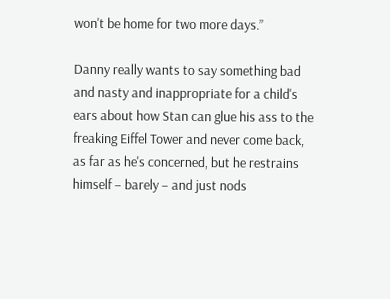won't be home for two more days.”

Danny really wants to say something bad and nasty and inappropriate for a child's ears about how Stan can glue his ass to the freaking Eiffel Tower and never come back, as far as he's concerned, but he restrains himself – barely – and just nods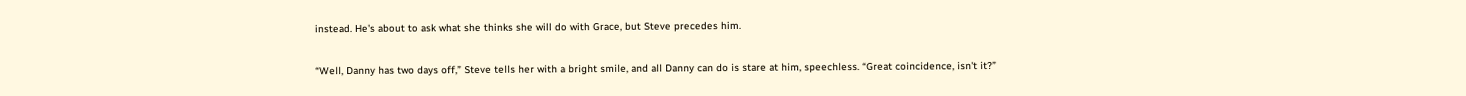instead. He's about to ask what she thinks she will do with Grace, but Steve precedes him.

“Well, Danny has two days off,” Steve tells her with a bright smile, and all Danny can do is stare at him, speechless. “Great coincidence, isn't it?”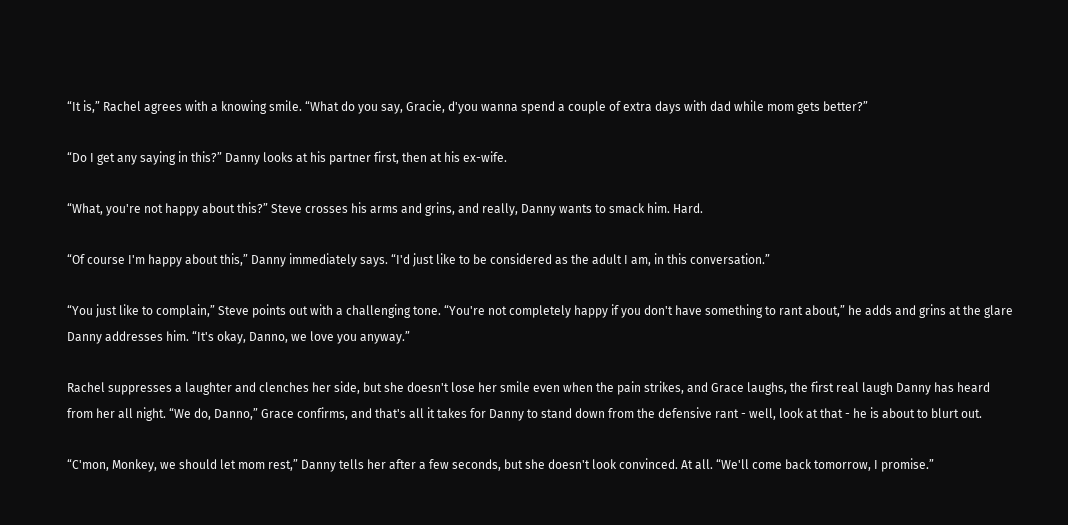“It is,” Rachel agrees with a knowing smile. “What do you say, Gracie, d'you wanna spend a couple of extra days with dad while mom gets better?”

“Do I get any saying in this?” Danny looks at his partner first, then at his ex-wife.

“What, you're not happy about this?” Steve crosses his arms and grins, and really, Danny wants to smack him. Hard.

“Of course I'm happy about this,” Danny immediately says. “I'd just like to be considered as the adult I am, in this conversation.”

“You just like to complain,” Steve points out with a challenging tone. “You're not completely happy if you don't have something to rant about,” he adds and grins at the glare Danny addresses him. “It's okay, Danno, we love you anyway.”

Rachel suppresses a laughter and clenches her side, but she doesn't lose her smile even when the pain strikes, and Grace laughs, the first real laugh Danny has heard from her all night. “We do, Danno,” Grace confirms, and that's all it takes for Danny to stand down from the defensive rant - well, look at that - he is about to blurt out.

“C'mon, Monkey, we should let mom rest,” Danny tells her after a few seconds, but she doesn't look convinced. At all. “We'll come back tomorrow, I promise.”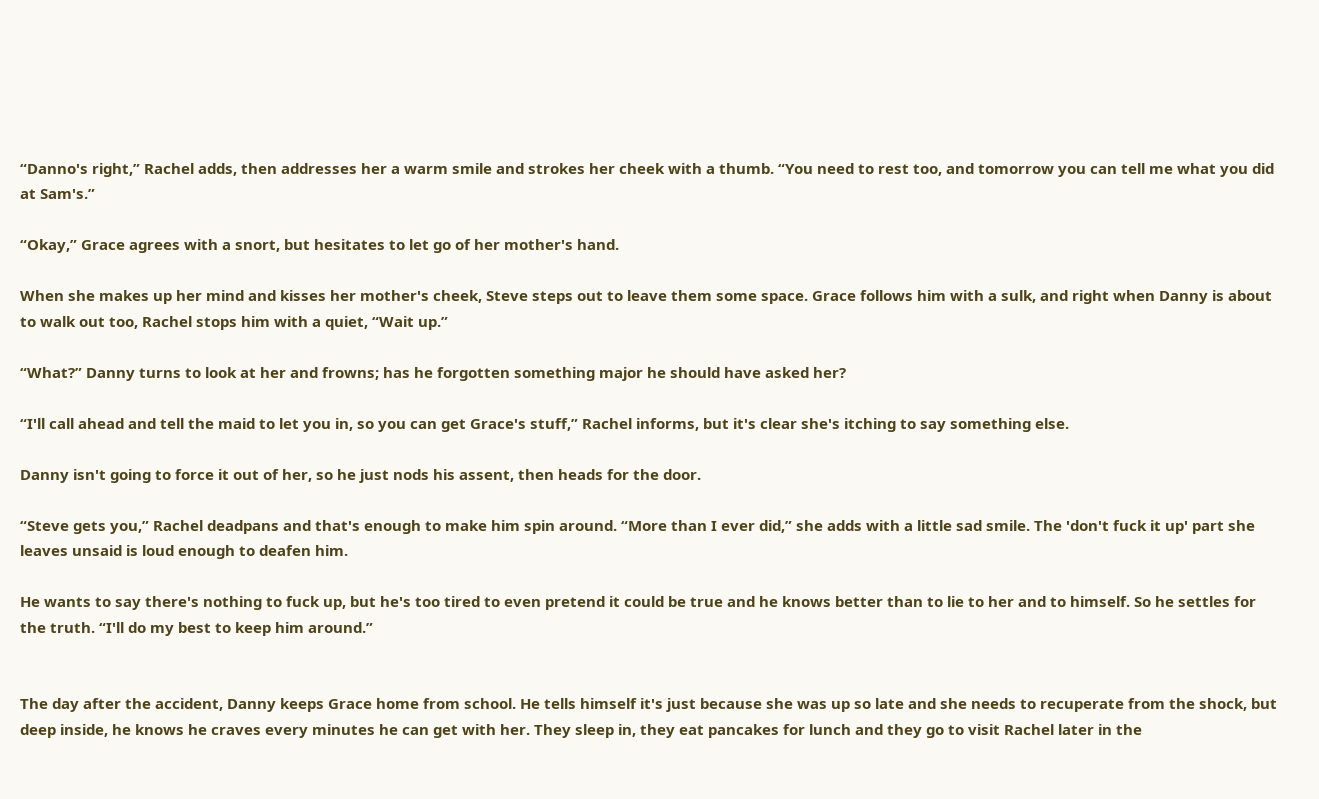“Danno's right,” Rachel adds, then addresses her a warm smile and strokes her cheek with a thumb. “You need to rest too, and tomorrow you can tell me what you did at Sam's.”

“Okay,” Grace agrees with a snort, but hesitates to let go of her mother's hand.

When she makes up her mind and kisses her mother's cheek, Steve steps out to leave them some space. Grace follows him with a sulk, and right when Danny is about to walk out too, Rachel stops him with a quiet, “Wait up.”

“What?” Danny turns to look at her and frowns; has he forgotten something major he should have asked her?

“I'll call ahead and tell the maid to let you in, so you can get Grace's stuff,” Rachel informs, but it's clear she's itching to say something else.

Danny isn't going to force it out of her, so he just nods his assent, then heads for the door.

“Steve gets you,” Rachel deadpans and that's enough to make him spin around. “More than I ever did,” she adds with a little sad smile. The 'don't fuck it up' part she leaves unsaid is loud enough to deafen him.

He wants to say there's nothing to fuck up, but he's too tired to even pretend it could be true and he knows better than to lie to her and to himself. So he settles for the truth. “I'll do my best to keep him around.”


The day after the accident, Danny keeps Grace home from school. He tells himself it's just because she was up so late and she needs to recuperate from the shock, but deep inside, he knows he craves every minutes he can get with her. They sleep in, they eat pancakes for lunch and they go to visit Rachel later in the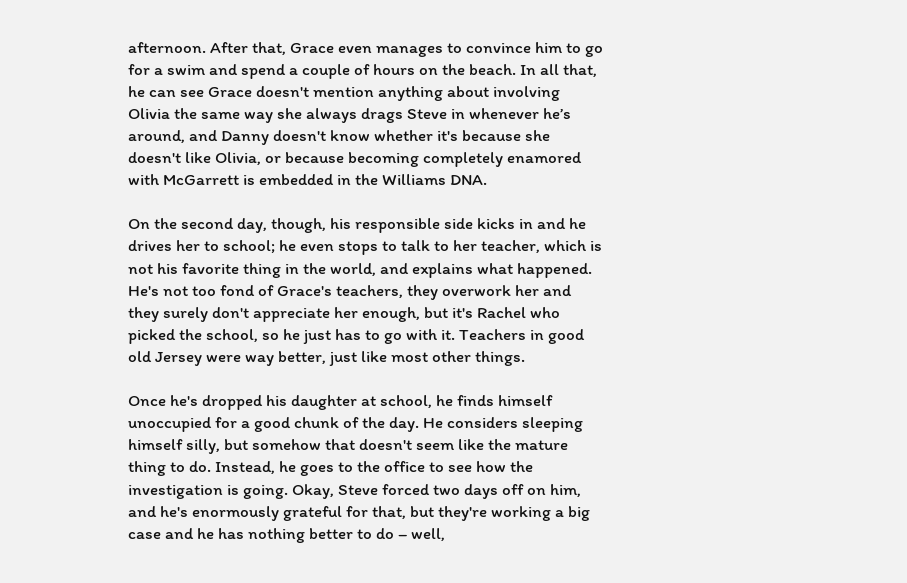afternoon. After that, Grace even manages to convince him to go for a swim and spend a couple of hours on the beach. In all that, he can see Grace doesn't mention anything about involving Olivia the same way she always drags Steve in whenever he’s around, and Danny doesn't know whether it's because she doesn't like Olivia, or because becoming completely enamored with McGarrett is embedded in the Williams DNA.

On the second day, though, his responsible side kicks in and he drives her to school; he even stops to talk to her teacher, which is not his favorite thing in the world, and explains what happened. He's not too fond of Grace's teachers, they overwork her and they surely don't appreciate her enough, but it's Rachel who picked the school, so he just has to go with it. Teachers in good old Jersey were way better, just like most other things.

Once he's dropped his daughter at school, he finds himself unoccupied for a good chunk of the day. He considers sleeping himself silly, but somehow that doesn't seem like the mature thing to do. Instead, he goes to the office to see how the investigation is going. Okay, Steve forced two days off on him, and he's enormously grateful for that, but they're working a big case and he has nothing better to do – well,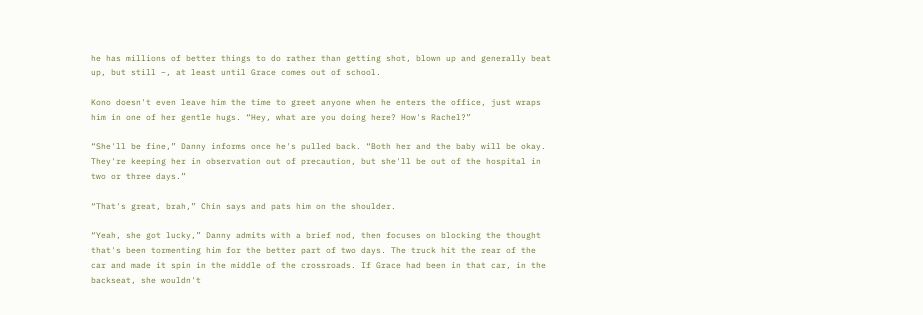he has millions of better things to do rather than getting shot, blown up and generally beat up, but still –, at least until Grace comes out of school.

Kono doesn't even leave him the time to greet anyone when he enters the office, just wraps him in one of her gentle hugs. “Hey, what are you doing here? How's Rachel?”

“She'll be fine,” Danny informs once he's pulled back. “Both her and the baby will be okay. They're keeping her in observation out of precaution, but she'll be out of the hospital in two or three days.”

“That's great, brah,” Chin says and pats him on the shoulder.

“Yeah, she got lucky,” Danny admits with a brief nod, then focuses on blocking the thought that's been tormenting him for the better part of two days. The truck hit the rear of the car and made it spin in the middle of the crossroads. If Grace had been in that car, in the backseat, she wouldn't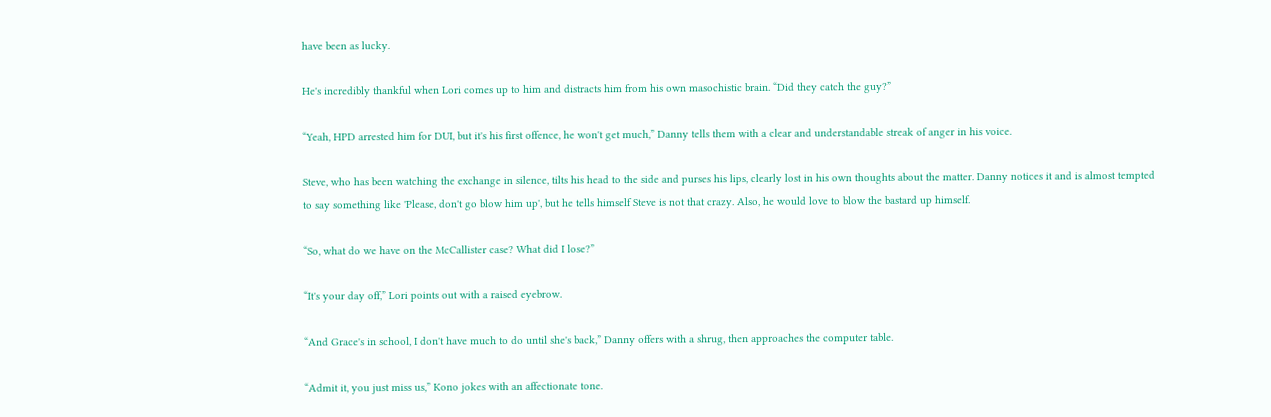have been as lucky.

He's incredibly thankful when Lori comes up to him and distracts him from his own masochistic brain. “Did they catch the guy?”

“Yeah, HPD arrested him for DUI, but it's his first offence, he won't get much,” Danny tells them with a clear and understandable streak of anger in his voice.

Steve, who has been watching the exchange in silence, tilts his head to the side and purses his lips, clearly lost in his own thoughts about the matter. Danny notices it and is almost tempted to say something like 'Please, don't go blow him up', but he tells himself Steve is not that crazy. Also, he would love to blow the bastard up himself.

“So, what do we have on the McCallister case? What did I lose?”

“It's your day off,” Lori points out with a raised eyebrow.

“And Grace's in school, I don't have much to do until she's back,” Danny offers with a shrug, then approaches the computer table.

“Admit it, you just miss us,” Kono jokes with an affectionate tone.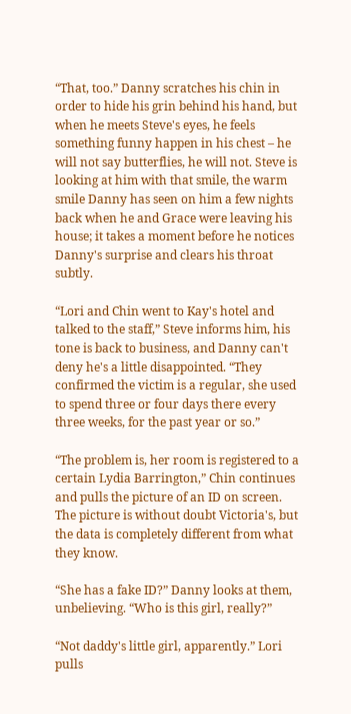“That, too.” Danny scratches his chin in order to hide his grin behind his hand, but when he meets Steve's eyes, he feels something funny happen in his chest – he will not say butterflies, he will not. Steve is looking at him with that smile, the warm smile Danny has seen on him a few nights back when he and Grace were leaving his house; it takes a moment before he notices Danny's surprise and clears his throat subtly.

“Lori and Chin went to Kay's hotel and talked to the staff,” Steve informs him, his tone is back to business, and Danny can't deny he's a little disappointed. “They confirmed the victim is a regular, she used to spend three or four days there every three weeks, for the past year or so.”

“The problem is, her room is registered to a certain Lydia Barrington,” Chin continues and pulls the picture of an ID on screen. The picture is without doubt Victoria's, but the data is completely different from what they know.

“She has a fake ID?” Danny looks at them, unbelieving. “Who is this girl, really?”

“Not daddy's little girl, apparently.” Lori pulls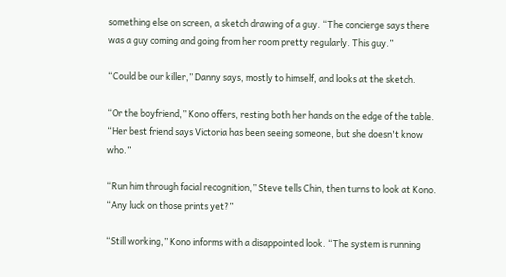something else on screen, a sketch drawing of a guy. “The concierge says there was a guy coming and going from her room pretty regularly. This guy.”

“Could be our killer,” Danny says, mostly to himself, and looks at the sketch.

“Or the boyfriend,” Kono offers, resting both her hands on the edge of the table. “Her best friend says Victoria has been seeing someone, but she doesn't know who.”

“Run him through facial recognition,” Steve tells Chin, then turns to look at Kono. “Any luck on those prints yet?”

“Still working,” Kono informs with a disappointed look. “The system is running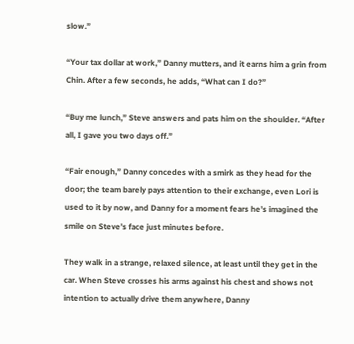slow.”

“Your tax dollar at work,” Danny mutters, and it earns him a grin from Chin. After a few seconds, he adds, “What can I do?”

“Buy me lunch,” Steve answers and pats him on the shoulder. “After all, I gave you two days off.”

“Fair enough,” Danny concedes with a smirk as they head for the door; the team barely pays attention to their exchange, even Lori is used to it by now, and Danny for a moment fears he’s imagined the smile on Steve’s face just minutes before.

They walk in a strange, relaxed silence, at least until they get in the car. When Steve crosses his arms against his chest and shows not intention to actually drive them anywhere, Danny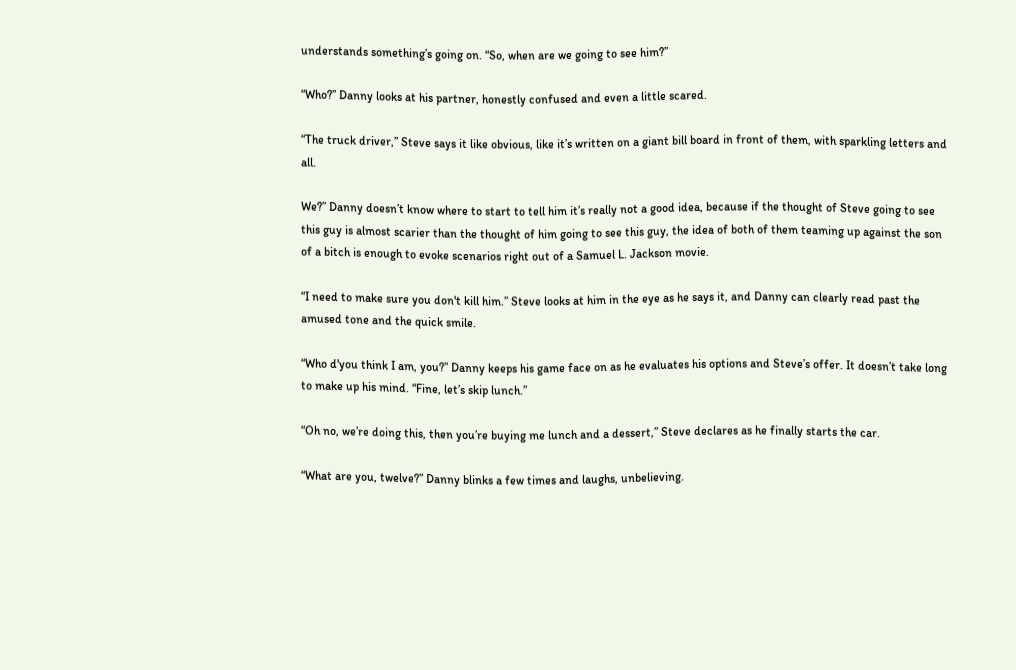understands something’s going on. “So, when are we going to see him?”

“Who?” Danny looks at his partner, honestly confused and even a little scared.

“The truck driver,” Steve says it like obvious, like it’s written on a giant bill board in front of them, with sparkling letters and all.

We?” Danny doesn’t know where to start to tell him it’s really not a good idea, because if the thought of Steve going to see this guy is almost scarier than the thought of him going to see this guy, the idea of both of them teaming up against the son of a bitch is enough to evoke scenarios right out of a Samuel L. Jackson movie.

“I need to make sure you don't kill him.” Steve looks at him in the eye as he says it, and Danny can clearly read past the amused tone and the quick smile.

“Who d'you think I am, you?” Danny keeps his game face on as he evaluates his options and Steve’s offer. It doesn’t take long to make up his mind. “Fine, let’s skip lunch.”

“Oh no, we’re doing this, then you’re buying me lunch and a dessert,” Steve declares as he finally starts the car.

“What are you, twelve?” Danny blinks a few times and laughs, unbelieving.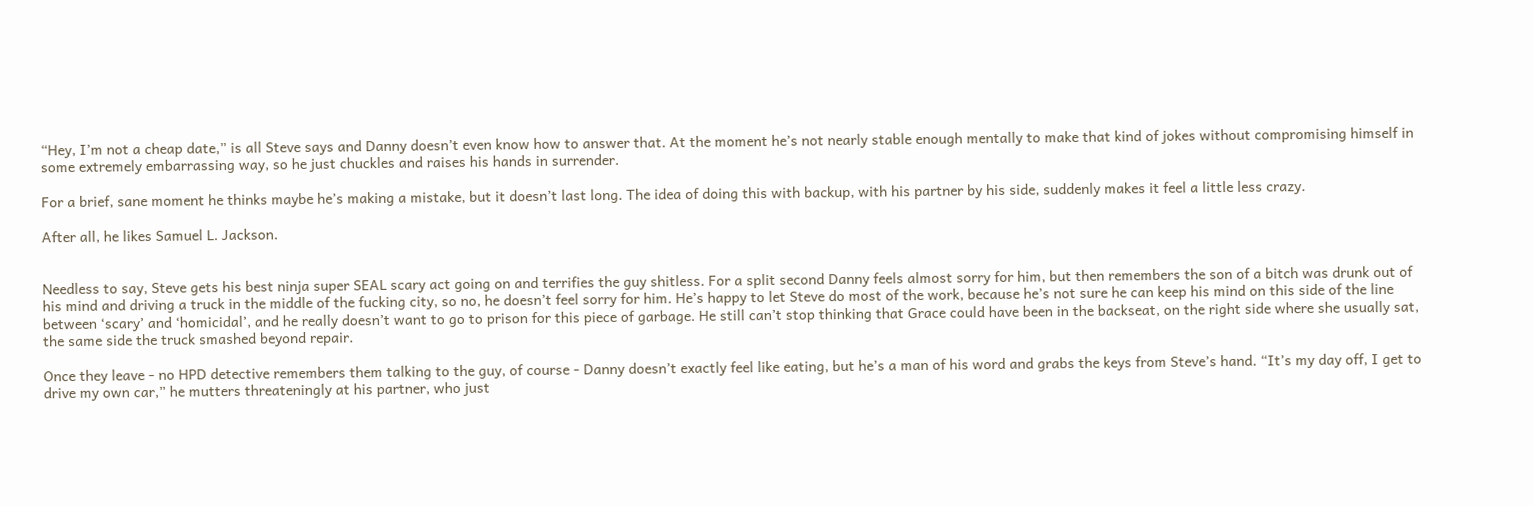“Hey, I’m not a cheap date,” is all Steve says and Danny doesn’t even know how to answer that. At the moment he’s not nearly stable enough mentally to make that kind of jokes without compromising himself in some extremely embarrassing way, so he just chuckles and raises his hands in surrender.

For a brief, sane moment he thinks maybe he’s making a mistake, but it doesn’t last long. The idea of doing this with backup, with his partner by his side, suddenly makes it feel a little less crazy.

After all, he likes Samuel L. Jackson.


Needless to say, Steve gets his best ninja super SEAL scary act going on and terrifies the guy shitless. For a split second Danny feels almost sorry for him, but then remembers the son of a bitch was drunk out of his mind and driving a truck in the middle of the fucking city, so no, he doesn’t feel sorry for him. He’s happy to let Steve do most of the work, because he’s not sure he can keep his mind on this side of the line between ‘scary’ and ‘homicidal’, and he really doesn’t want to go to prison for this piece of garbage. He still can’t stop thinking that Grace could have been in the backseat, on the right side where she usually sat, the same side the truck smashed beyond repair.

Once they leave - no HPD detective remembers them talking to the guy, of course - Danny doesn’t exactly feel like eating, but he’s a man of his word and grabs the keys from Steve’s hand. “It’s my day off, I get to drive my own car,” he mutters threateningly at his partner, who just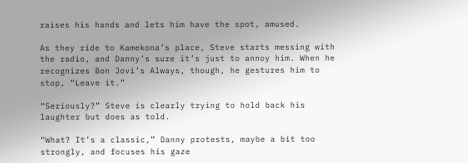raises his hands and lets him have the spot, amused.

As they ride to Kamekona’s place, Steve starts messing with the radio, and Danny’s sure it’s just to annoy him. When he recognizes Bon Jovi’s Always, though, he gestures him to stop, “Leave it.”

“Seriously?” Steve is clearly trying to hold back his laughter but does as told.

“What? It’s a classic,” Danny protests, maybe a bit too strongly, and focuses his gaze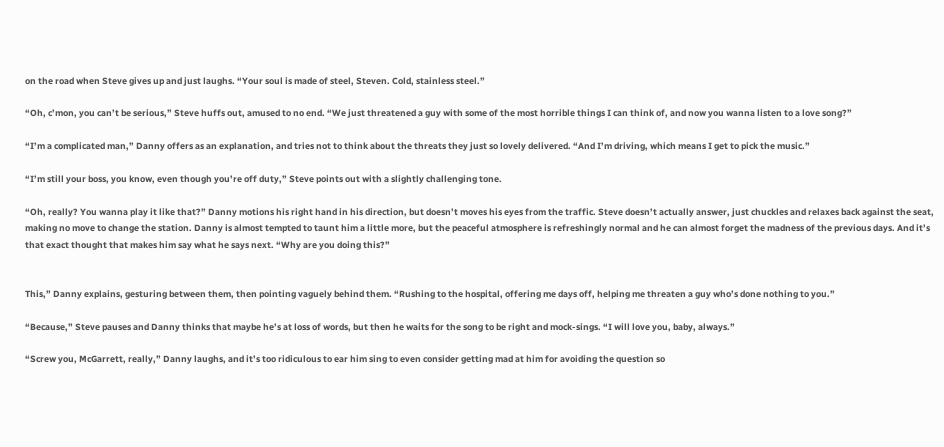on the road when Steve gives up and just laughs. “Your soul is made of steel, Steven. Cold, stainless steel.”

“Oh, c’mon, you can’t be serious,” Steve huffs out, amused to no end. “We just threatened a guy with some of the most horrible things I can think of, and now you wanna listen to a love song?”

“I’m a complicated man,” Danny offers as an explanation, and tries not to think about the threats they just so lovely delivered. “And I’m driving, which means I get to pick the music.”

“I’m still your boss, you know, even though you’re off duty,” Steve points out with a slightly challenging tone.

“Oh, really? You wanna play it like that?” Danny motions his right hand in his direction, but doesn’t moves his eyes from the traffic. Steve doesn’t actually answer, just chuckles and relaxes back against the seat, making no move to change the station. Danny is almost tempted to taunt him a little more, but the peaceful atmosphere is refreshingly normal and he can almost forget the madness of the previous days. And it’s that exact thought that makes him say what he says next. “Why are you doing this?”


This,” Danny explains, gesturing between them, then pointing vaguely behind them. “Rushing to the hospital, offering me days off, helping me threaten a guy who’s done nothing to you.”

“Because,” Steve pauses and Danny thinks that maybe he’s at loss of words, but then he waits for the song to be right and mock-sings. “I will love you, baby, always.”

“Screw you, McGarrett, really,” Danny laughs, and it’s too ridiculous to ear him sing to even consider getting mad at him for avoiding the question so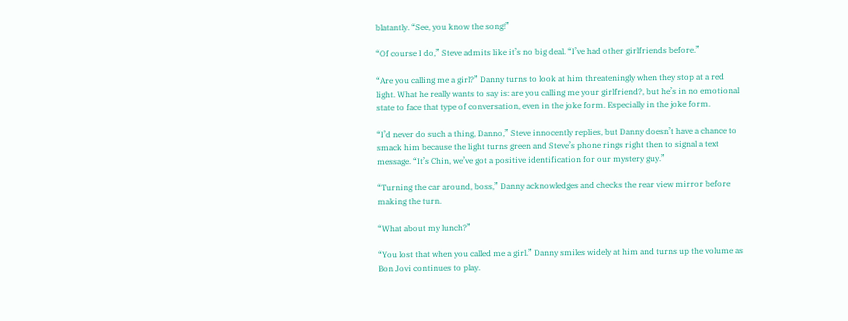blatantly. “See, you know the song!”

“Of course I do,” Steve admits like it’s no big deal. “I’ve had other girlfriends before.”

“Are you calling me a girl?” Danny turns to look at him threateningly when they stop at a red light. What he really wants to say is: are you calling me your girlfriend?, but he’s in no emotional state to face that type of conversation, even in the joke form. Especially in the joke form.

“I’d never do such a thing, Danno,” Steve innocently replies, but Danny doesn’t have a chance to smack him because the light turns green and Steve’s phone rings right then to signal a text message. “It’s Chin, we’ve got a positive identification for our mystery guy.”

“Turning the car around, boss,” Danny acknowledges and checks the rear view mirror before making the turn.

“What about my lunch?”

“You lost that when you called me a girl.” Danny smiles widely at him and turns up the volume as Bon Jovi continues to play.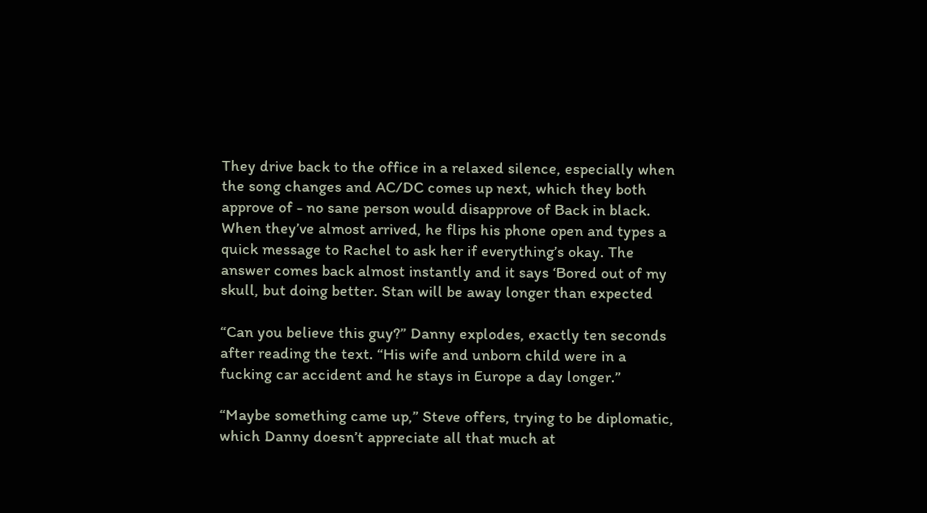They drive back to the office in a relaxed silence, especially when the song changes and AC/DC comes up next, which they both approve of - no sane person would disapprove of Back in black. When they’ve almost arrived, he flips his phone open and types a quick message to Rachel to ask her if everything’s okay. The answer comes back almost instantly and it says ‘Bored out of my skull, but doing better. Stan will be away longer than expected

“Can you believe this guy?” Danny explodes, exactly ten seconds after reading the text. “His wife and unborn child were in a fucking car accident and he stays in Europe a day longer.”

“Maybe something came up,” Steve offers, trying to be diplomatic, which Danny doesn’t appreciate all that much at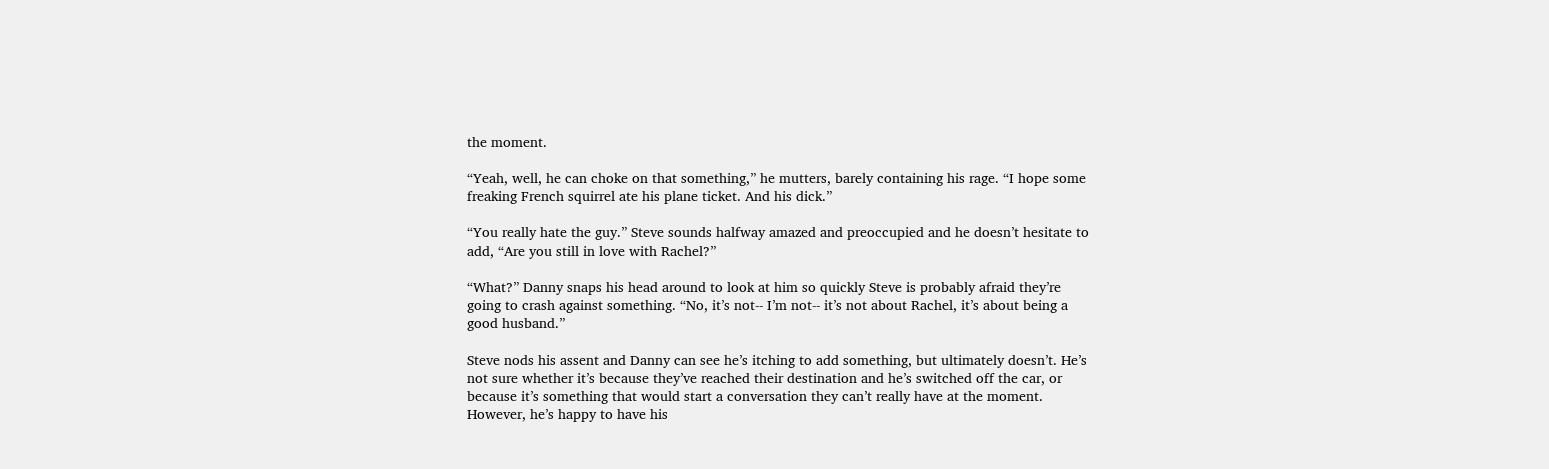the moment.

“Yeah, well, he can choke on that something,” he mutters, barely containing his rage. “I hope some freaking French squirrel ate his plane ticket. And his dick.”

“You really hate the guy.” Steve sounds halfway amazed and preoccupied and he doesn’t hesitate to add, “Are you still in love with Rachel?”

“What?” Danny snaps his head around to look at him so quickly Steve is probably afraid they’re going to crash against something. “No, it’s not-- I’m not-- it’s not about Rachel, it’s about being a good husband.”

Steve nods his assent and Danny can see he’s itching to add something, but ultimately doesn’t. He’s not sure whether it’s because they’ve reached their destination and he’s switched off the car, or because it’s something that would start a conversation they can’t really have at the moment. However, he’s happy to have his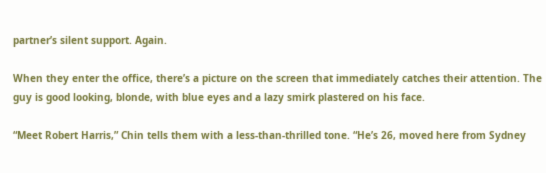partner’s silent support. Again.

When they enter the office, there’s a picture on the screen that immediately catches their attention. The guy is good looking, blonde, with blue eyes and a lazy smirk plastered on his face.

“Meet Robert Harris,” Chin tells them with a less-than-thrilled tone. “He’s 26, moved here from Sydney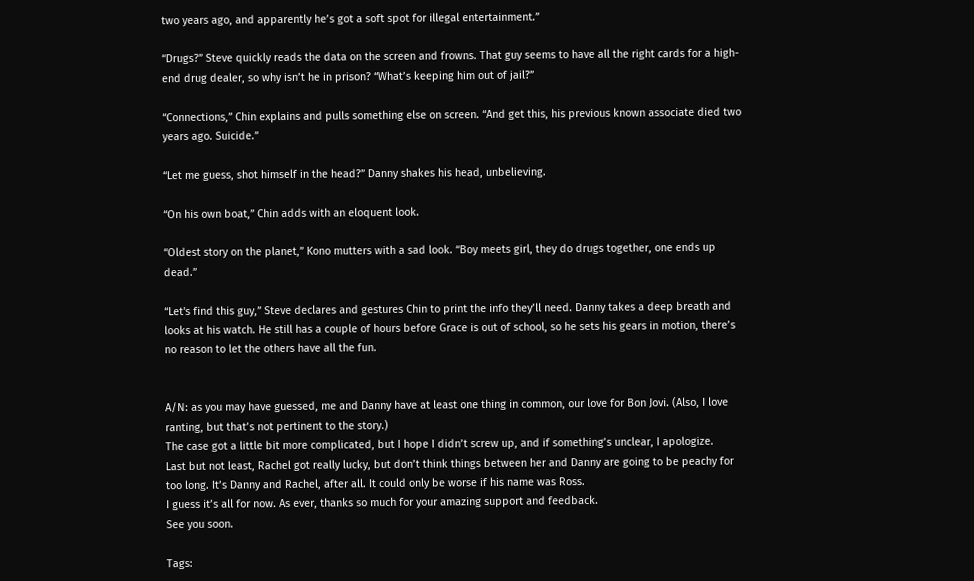two years ago, and apparently he’s got a soft spot for illegal entertainment.”

“Drugs?” Steve quickly reads the data on the screen and frowns. That guy seems to have all the right cards for a high-end drug dealer, so why isn’t he in prison? “What’s keeping him out of jail?”

“Connections,” Chin explains and pulls something else on screen. “And get this, his previous known associate died two years ago. Suicide.”

“Let me guess, shot himself in the head?” Danny shakes his head, unbelieving.

“On his own boat,” Chin adds with an eloquent look.

“Oldest story on the planet,” Kono mutters with a sad look. “Boy meets girl, they do drugs together, one ends up dead.”

“Let's find this guy,” Steve declares and gestures Chin to print the info they’ll need. Danny takes a deep breath and looks at his watch. He still has a couple of hours before Grace is out of school, so he sets his gears in motion, there’s no reason to let the others have all the fun.


A/N: as you may have guessed, me and Danny have at least one thing in common, our love for Bon Jovi. (Also, I love ranting, but that’s not pertinent to the story.)
The case got a little bit more complicated, but I hope I didn’t screw up, and if something’s unclear, I apologize.
Last but not least, Rachel got really lucky, but don’t think things between her and Danny are going to be peachy for too long. It’s Danny and Rachel, after all. It could only be worse if his name was Ross.
I guess it’s all for now. As ever, thanks so much for your amazing support and feedback.
See you soon.

Tags: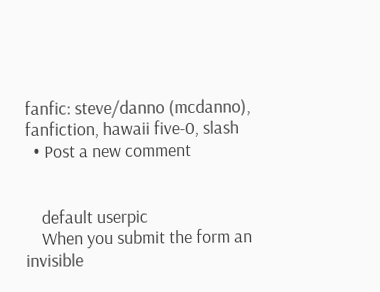fanfic: steve/danno (mcdanno), fanfiction, hawaii five-0, slash
  • Post a new comment


    default userpic
    When you submit the form an invisible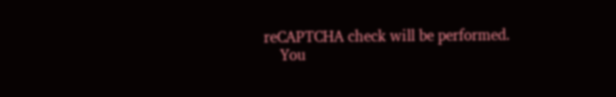reCAPTCHA check will be performed.
    You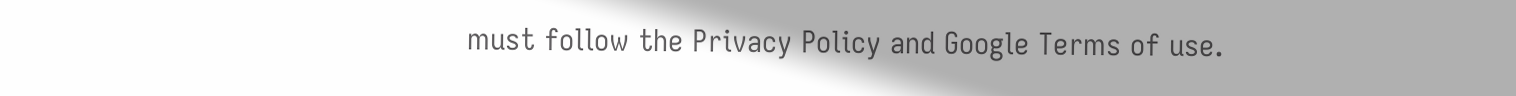must follow the Privacy Policy and Google Terms of use.